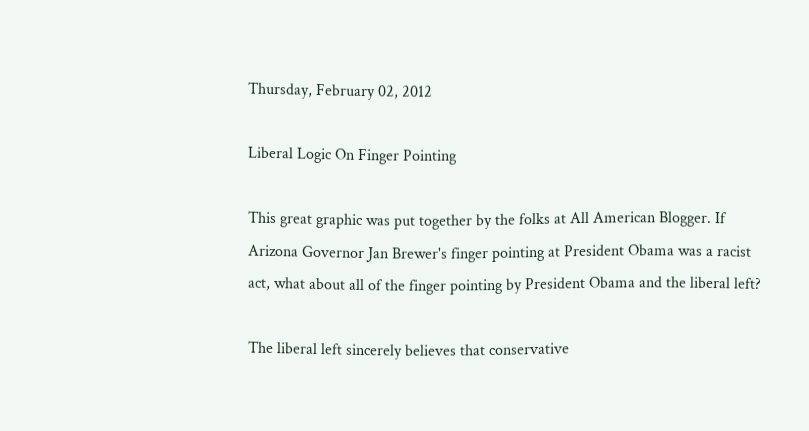Thursday, February 02, 2012

Liberal Logic On Finger Pointing

This great graphic was put together by the folks at All American Blogger. If Arizona Governor Jan Brewer's finger pointing at President Obama was a racist act, what about all of the finger pointing by President Obama and the liberal left?

The liberal left sincerely believes that conservative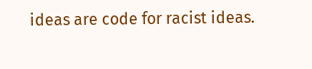ideas are code for racist ideas.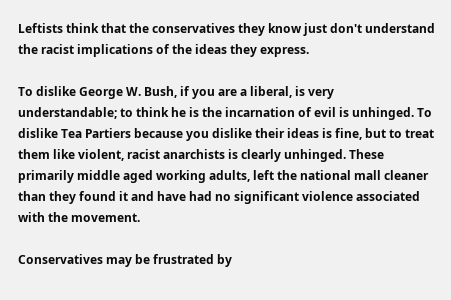Leftists think that the conservatives they know just don't understand the racist implications of the ideas they express.

To dislike George W. Bush, if you are a liberal, is very understandable; to think he is the incarnation of evil is unhinged. To dislike Tea Partiers because you dislike their ideas is fine, but to treat them like violent, racist anarchists is clearly unhinged. These primarily middle aged working adults, left the national mall cleaner than they found it and have had no significant violence associated with the movement.

Conservatives may be frustrated by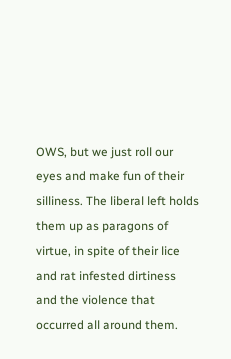OWS, but we just roll our eyes and make fun of their silliness. The liberal left holds them up as paragons of virtue, in spite of their lice and rat infested dirtiness and the violence that occurred all around them.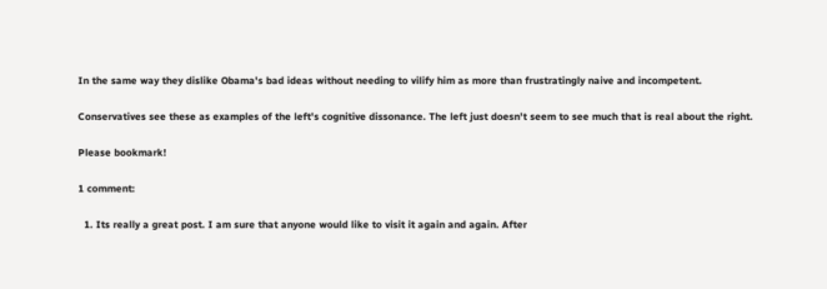In the same way they dislike Obama's bad ideas without needing to vilify him as more than frustratingly naive and incompetent.

Conservatives see these as examples of the left's cognitive dissonance. The left just doesn't seem to see much that is real about the right.

Please bookmark!

1 comment:

  1. Its really a great post. I am sure that anyone would like to visit it again and again. After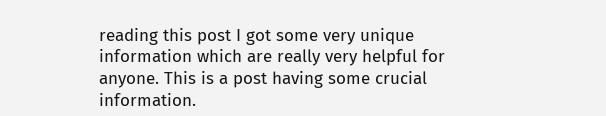reading this post I got some very unique information which are really very helpful for anyone. This is a post having some crucial information.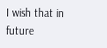I wish that in future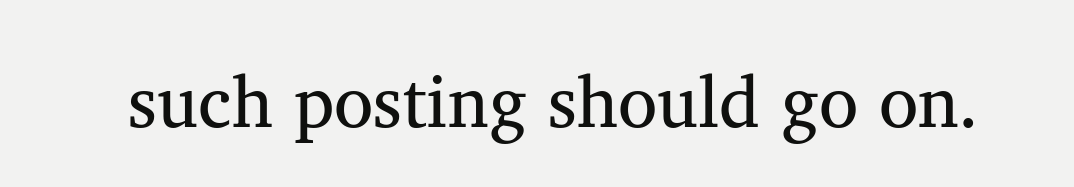such posting should go on.